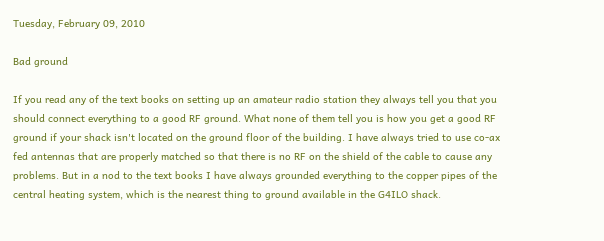Tuesday, February 09, 2010

Bad ground

If you read any of the text books on setting up an amateur radio station they always tell you that you should connect everything to a good RF ground. What none of them tell you is how you get a good RF ground if your shack isn't located on the ground floor of the building. I have always tried to use co-ax fed antennas that are properly matched so that there is no RF on the shield of the cable to cause any problems. But in a nod to the text books I have always grounded everything to the copper pipes of the central heating system, which is the nearest thing to ground available in the G4ILO shack.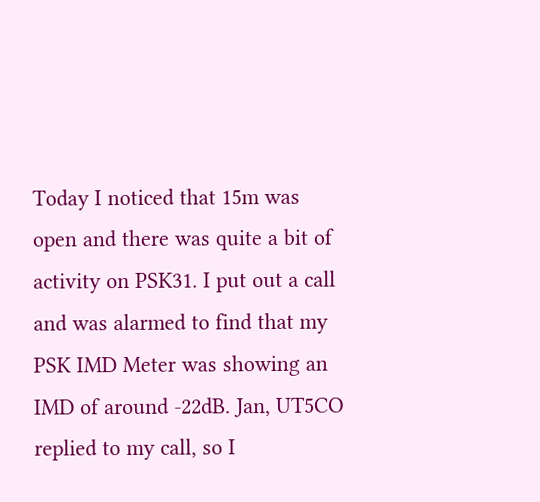Today I noticed that 15m was open and there was quite a bit of activity on PSK31. I put out a call and was alarmed to find that my PSK IMD Meter was showing an IMD of around -22dB. Jan, UT5CO replied to my call, so I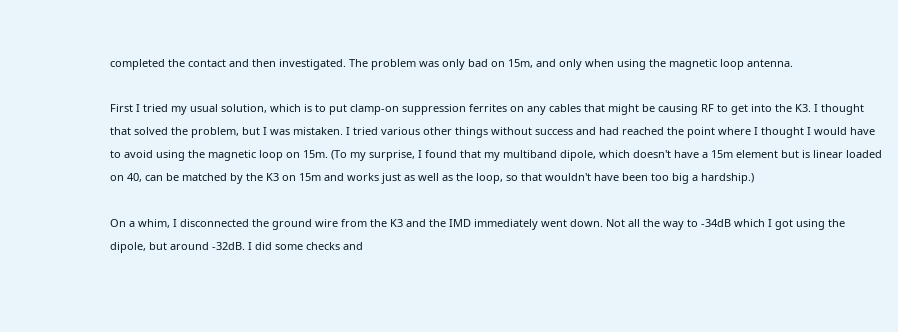completed the contact and then investigated. The problem was only bad on 15m, and only when using the magnetic loop antenna.

First I tried my usual solution, which is to put clamp-on suppression ferrites on any cables that might be causing RF to get into the K3. I thought that solved the problem, but I was mistaken. I tried various other things without success and had reached the point where I thought I would have to avoid using the magnetic loop on 15m. (To my surprise, I found that my multiband dipole, which doesn't have a 15m element but is linear loaded on 40, can be matched by the K3 on 15m and works just as well as the loop, so that wouldn't have been too big a hardship.)

On a whim, I disconnected the ground wire from the K3 and the IMD immediately went down. Not all the way to -34dB which I got using the dipole, but around -32dB. I did some checks and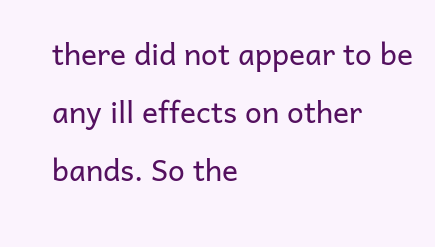there did not appear to be any ill effects on other bands. So the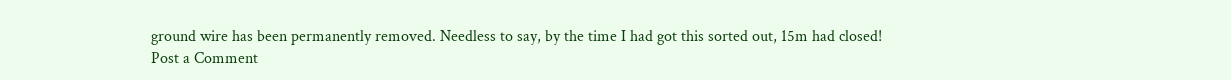ground wire has been permanently removed. Needless to say, by the time I had got this sorted out, 15m had closed!
Post a Comment